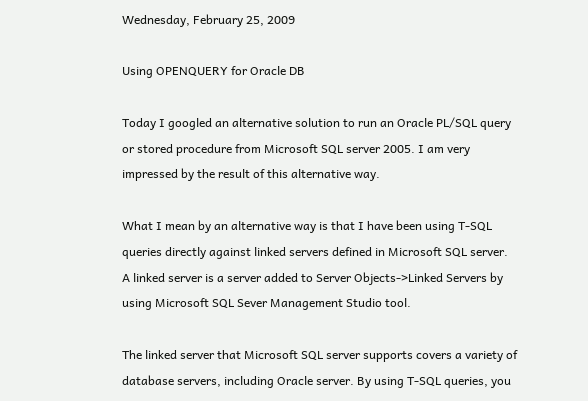Wednesday, February 25, 2009

Using OPENQUERY for Oracle DB

Today I googled an alternative solution to run an Oracle PL/SQL query or stored procedure from Microsoft SQL server 2005. I am very impressed by the result of this alternative way.

What I mean by an alternative way is that I have been using T-SQL queries directly against linked servers defined in Microsoft SQL server. A linked server is a server added to Server Objects->Linked Servers by using Microsoft SQL Sever Management Studio tool.

The linked server that Microsoft SQL server supports covers a variety of database servers, including Oracle server. By using T-SQL queries, you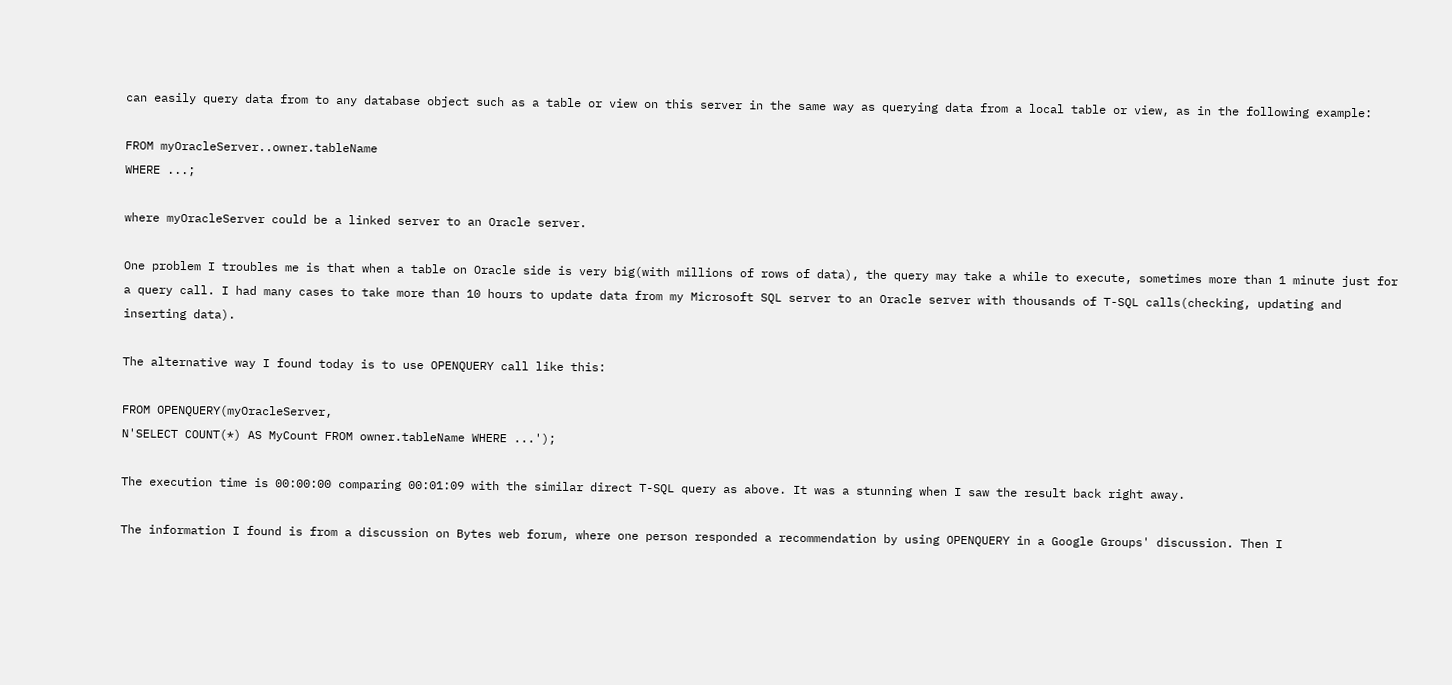can easily query data from to any database object such as a table or view on this server in the same way as querying data from a local table or view, as in the following example:

FROM myOracleServer..owner.tableName
WHERE ...;

where myOracleServer could be a linked server to an Oracle server.

One problem I troubles me is that when a table on Oracle side is very big(with millions of rows of data), the query may take a while to execute, sometimes more than 1 minute just for a query call. I had many cases to take more than 10 hours to update data from my Microsoft SQL server to an Oracle server with thousands of T-SQL calls(checking, updating and inserting data).

The alternative way I found today is to use OPENQUERY call like this:

FROM OPENQUERY(myOracleServer,
N'SELECT COUNT(*) AS MyCount FROM owner.tableName WHERE ...');

The execution time is 00:00:00 comparing 00:01:09 with the similar direct T-SQL query as above. It was a stunning when I saw the result back right away.

The information I found is from a discussion on Bytes web forum, where one person responded a recommendation by using OPENQUERY in a Google Groups' discussion. Then I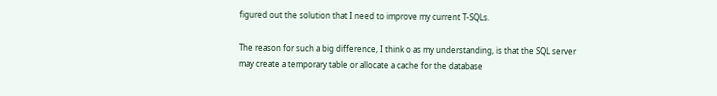figured out the solution that I need to improve my current T-SQLs.

The reason for such a big difference, I think o as my understanding, is that the SQL server may create a temporary table or allocate a cache for the database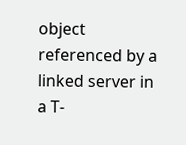object referenced by a linked server in a T-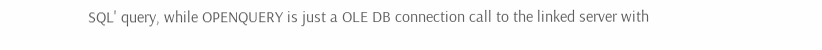SQL' query, while OPENQUERY is just a OLE DB connection call to the linked server with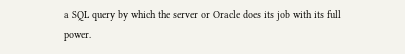a SQL query by which the server or Oracle does its job with its full power.